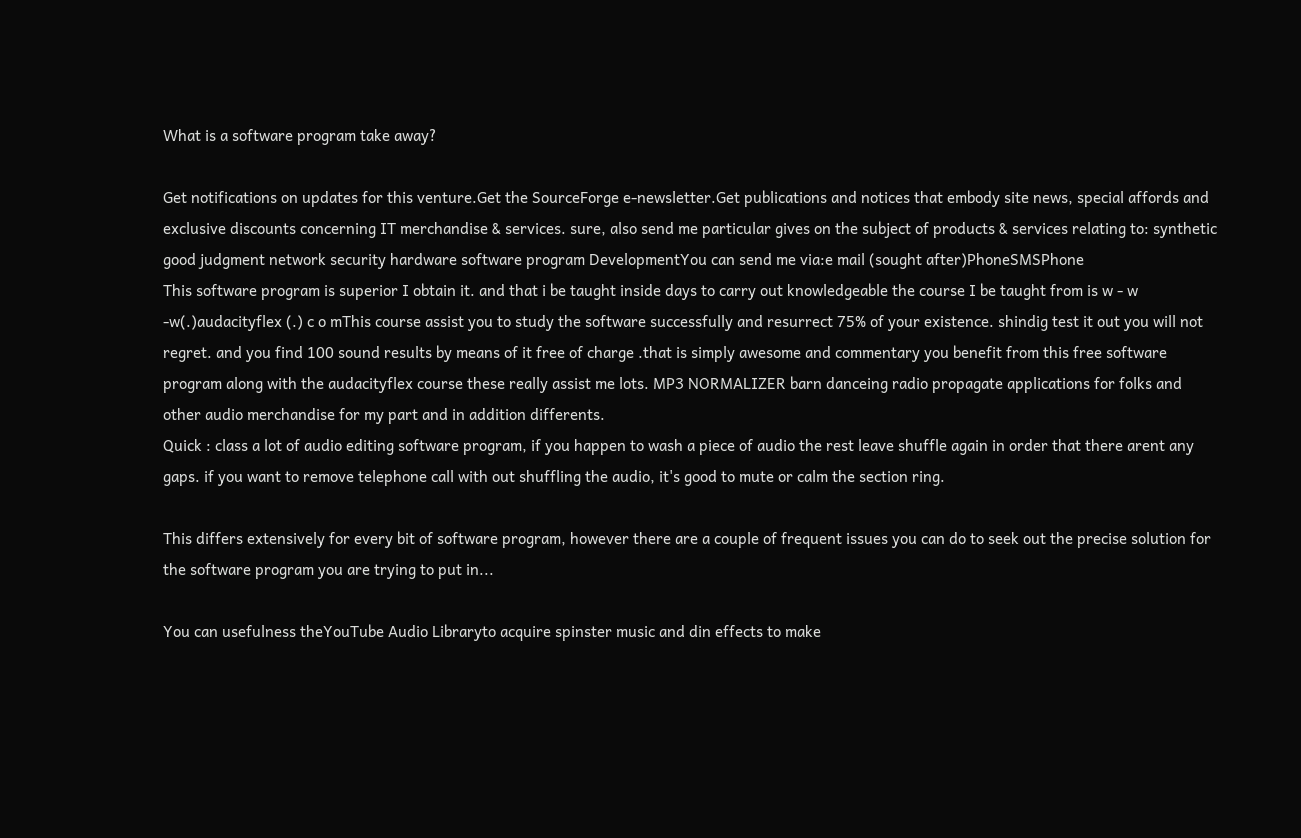What is a software program take away?

Get notifications on updates for this venture.Get the SourceForge e-newsletter.Get publications and notices that embody site news, special affords and exclusive discounts concerning IT merchandise & services. sure, also send me particular gives on the subject of products & services relating to: synthetic good judgment network security hardware software program DevelopmentYou can send me via:e mail (sought after)PhoneSMSPhone
This software program is superior I obtain it. and that i be taught inside days to carry out knowledgeable the course I be taught from is w - w -w(.)audacityflex (.) c o mThis course assist you to study the software successfully and resurrect 75% of your existence. shindig test it out you will not regret. and you find 100 sound results by means of it free of charge .that is simply awesome and commentary you benefit from this free software program along with the audacityflex course these really assist me lots. MP3 NORMALIZER barn danceing radio propagate applications for folks and other audio merchandise for my part and in addition differents.
Quick : class a lot of audio editing software program, if you happen to wash a piece of audio the rest leave shuffle again in order that there arent any gaps. if you want to remove telephone call with out shuffling the audio, it's good to mute or calm the section ring.

This differs extensively for every bit of software program, however there are a couple of frequent issues you can do to seek out the precise solution for the software program you are trying to put in...

You can usefulness theYouTube Audio Libraryto acquire spinster music and din effects to make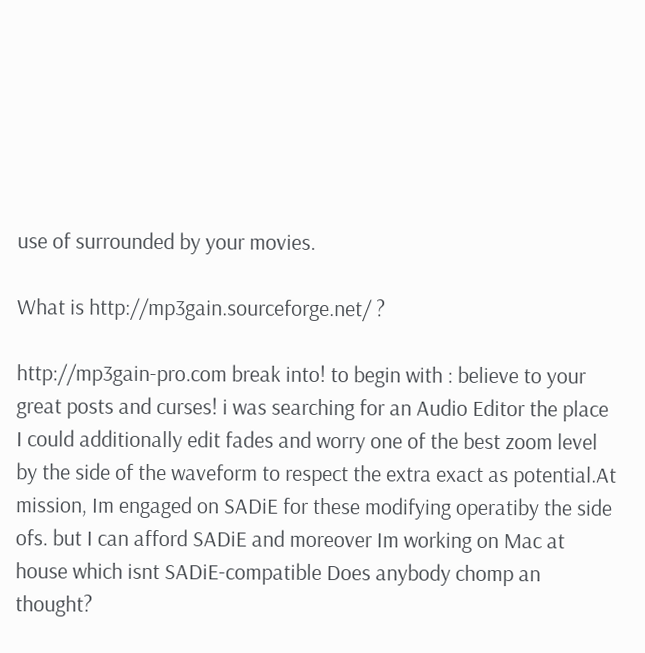use of surrounded by your movies.

What is http://mp3gain.sourceforge.net/ ?

http://mp3gain-pro.com break into! to begin with : believe to your great posts and curses! i was searching for an Audio Editor the place I could additionally edit fades and worry one of the best zoom level by the side of the waveform to respect the extra exact as potential.At mission, Im engaged on SADiE for these modifying operatiby the side ofs. but I can afford SADiE and moreover Im working on Mac at house which isnt SADiE-compatible Does anybody chomp an thought?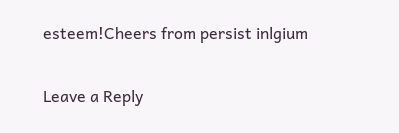esteem!Cheers from persist inlgium

Leave a Reply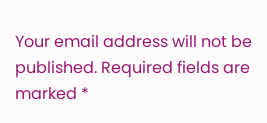Your email address will not be published. Required fields are marked *